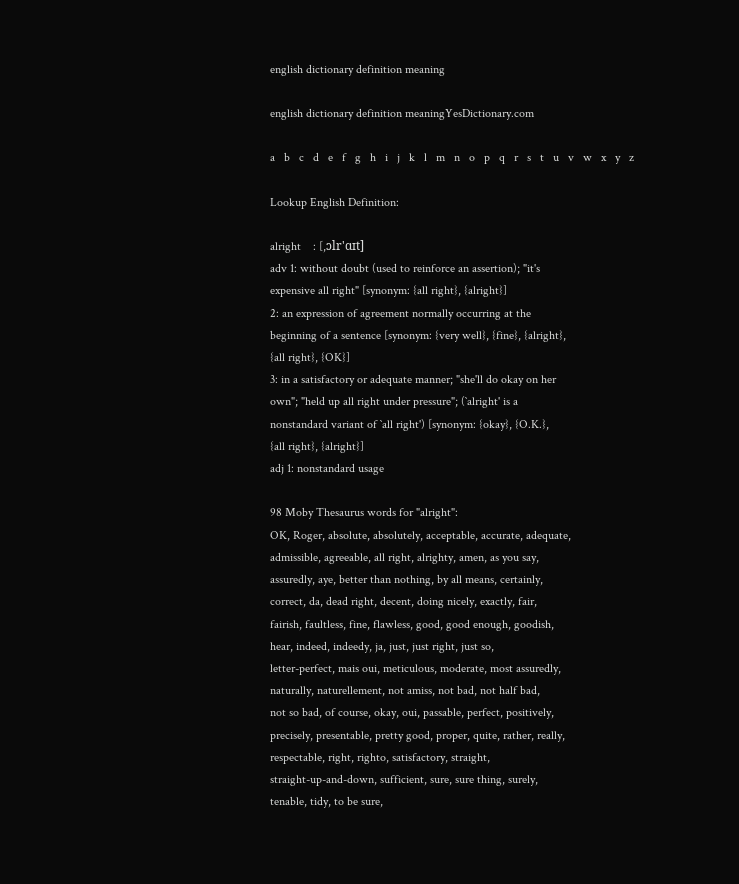english dictionary definition meaning

english dictionary definition meaningYesDictionary.com

a   b   c   d   e   f   g   h   i   j   k   l   m   n   o   p   q   r   s   t   u   v   w   x   y   z

Lookup English Definition:

alright    : [,ɔlr'ɑɪt]
adv 1: without doubt (used to reinforce an assertion); "it's
expensive all right" [synonym: {all right}, {alright}]
2: an expression of agreement normally occurring at the
beginning of a sentence [synonym: {very well}, {fine}, {alright},
{all right}, {OK}]
3: in a satisfactory or adequate manner; "she'll do okay on her
own"; "held up all right under pressure"; (`alright' is a
nonstandard variant of `all right') [synonym: {okay}, {O.K.},
{all right}, {alright}]
adj 1: nonstandard usage

98 Moby Thesaurus words for "alright":
OK, Roger, absolute, absolutely, acceptable, accurate, adequate,
admissible, agreeable, all right, alrighty, amen, as you say,
assuredly, aye, better than nothing, by all means, certainly,
correct, da, dead right, decent, doing nicely, exactly, fair,
fairish, faultless, fine, flawless, good, good enough, goodish,
hear, indeed, indeedy, ja, just, just right, just so,
letter-perfect, mais oui, meticulous, moderate, most assuredly,
naturally, naturellement, not amiss, not bad, not half bad,
not so bad, of course, okay, oui, passable, perfect, positively,
precisely, presentable, pretty good, proper, quite, rather, really,
respectable, right, righto, satisfactory, straight,
straight-up-and-down, sufficient, sure, sure thing, surely,
tenable, tidy, to be sure,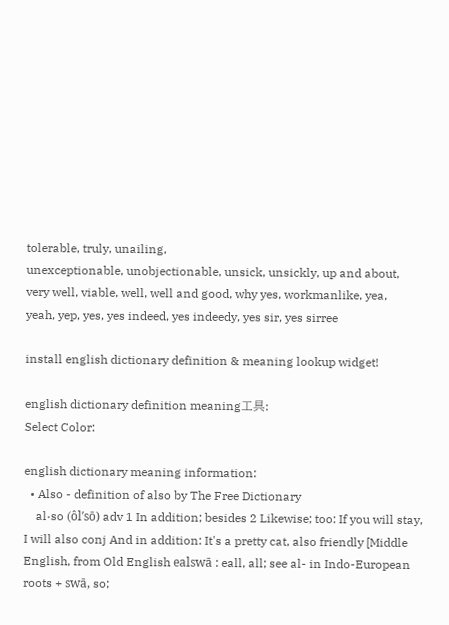tolerable, truly, unailing,
unexceptionable, unobjectionable, unsick, unsickly, up and about,
very well, viable, well, well and good, why yes, workmanlike, yea,
yeah, yep, yes, yes indeed, yes indeedy, yes sir, yes sirree

install english dictionary definition & meaning lookup widget!

english dictionary definition meaning工具:
Select Color:

english dictionary meaning information:
  • Also - definition of also by The Free Dictionary
    al·so (ôl′sō) adv 1 In addition; besides 2 Likewise; too: If you will stay, I will also conj And in addition: It's a pretty cat, also friendly [Middle English, from Old English ealswā : eall, all; see al- in Indo-European roots + swā, so;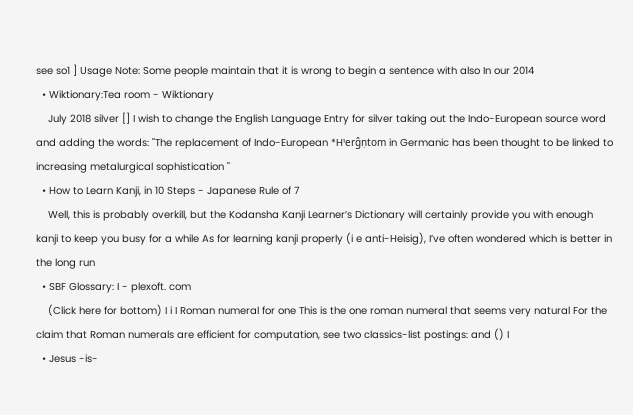see so1 ] Usage Note: Some people maintain that it is wrong to begin a sentence with also In our 2014
  • Wiktionary:Tea room - Wiktionary
    July 2018 silver [] I wish to change the English Language Entry for silver taking out the Indo-European source word and adding the words: "The replacement of Indo-European *H¹erĝṇtom in Germanic has been thought to be linked to increasing metalurgical sophistication "
  • How to Learn Kanji, in 10 Steps - Japanese Rule of 7
    Well, this is probably overkill, but the Kodansha Kanji Learner’s Dictionary will certainly provide you with enough kanji to keep you busy for a while As for learning kanji properly (i e anti-Heisig), I’ve often wondered which is better in the long run
  • SBF Glossary: I - plexoft. com
    (Click here for bottom) I i I Roman numeral for one This is the one roman numeral that seems very natural For the claim that Roman numerals are efficient for computation, see two classics-list postings: and () I
  • Jesus -is-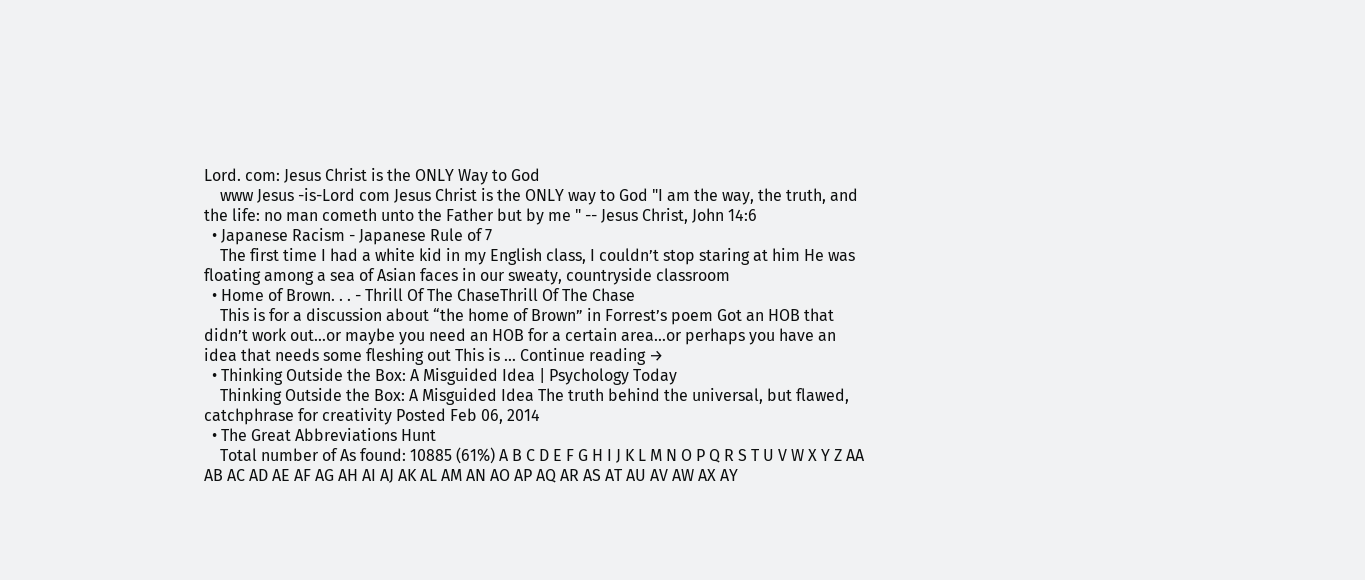Lord. com: Jesus Christ is the ONLY Way to God
    www Jesus -is-Lord com Jesus Christ is the ONLY way to God "I am the way, the truth, and the life: no man cometh unto the Father but by me " -- Jesus Christ, John 14:6
  • Japanese Racism - Japanese Rule of 7
    The first time I had a white kid in my English class, I couldn’t stop staring at him He was floating among a sea of Asian faces in our sweaty, countryside classroom
  • Home of Brown. . . - Thrill Of The ChaseThrill Of The Chase
    This is for a discussion about “the home of Brown” in Forrest’s poem Got an HOB that didn’t work out…or maybe you need an HOB for a certain area…or perhaps you have an idea that needs some fleshing out This is … Continue reading →
  • Thinking Outside the Box: A Misguided Idea | Psychology Today
    Thinking Outside the Box: A Misguided Idea The truth behind the universal, but flawed, catchphrase for creativity Posted Feb 06, 2014
  • The Great Abbreviations Hunt
    Total number of As found: 10885 (61%) A B C D E F G H I J K L M N O P Q R S T U V W X Y Z AA AB AC AD AE AF AG AH AI AJ AK AL AM AN AO AP AQ AR AS AT AU AV AW AX AY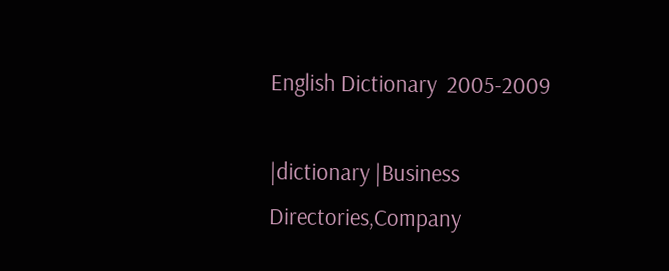English Dictionary  2005-2009

|dictionary |Business Directories,Company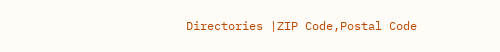Directories |ZIP Code,Postal Code